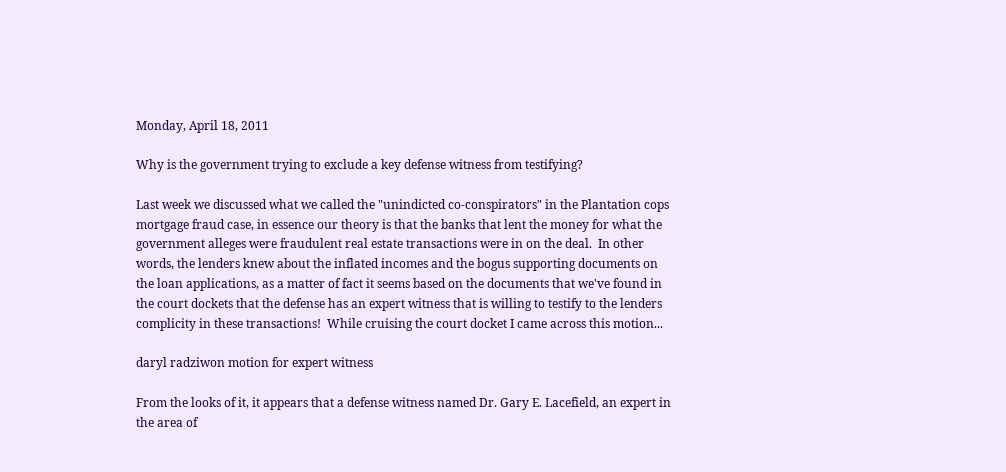Monday, April 18, 2011

Why is the government trying to exclude a key defense witness from testifying?

Last week we discussed what we called the "unindicted co-conspirators" in the Plantation cops mortgage fraud case, in essence our theory is that the banks that lent the money for what the government alleges were fraudulent real estate transactions were in on the deal.  In other words, the lenders knew about the inflated incomes and the bogus supporting documents on the loan applications, as a matter of fact it seems based on the documents that we've found in the court dockets that the defense has an expert witness that is willing to testify to the lenders complicity in these transactions!  While cruising the court docket I came across this motion...

daryl radziwon motion for expert witness

From the looks of it, it appears that a defense witness named Dr. Gary E. Lacefield, an expert in the area of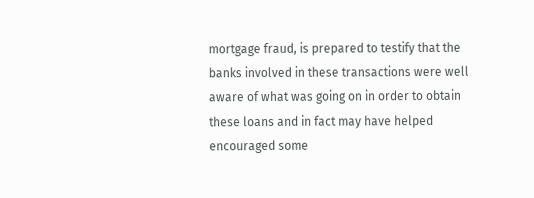mortgage fraud, is prepared to testify that the banks involved in these transactions were well aware of what was going on in order to obtain these loans and in fact may have helped encouraged some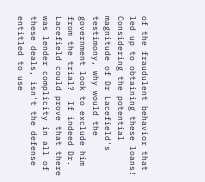of the fraudulent behavior that led up to obtaining these loans!  Considering the potential magnitude of Dr Lacefield's testimony, why would the government look to exclude him from the trial?  If indeed Dr. Lacefield could prove that there was lender complicity in all of these deals, isn't the defense entitled to use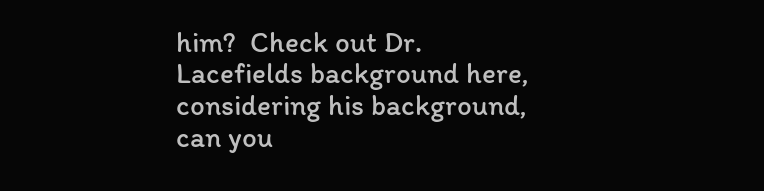him?  Check out Dr. Lacefields background here, considering his background, can you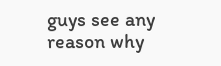guys see any reason why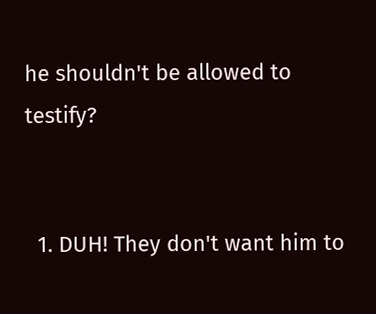he shouldn't be allowed to testify?


  1. DUH! They don't want him to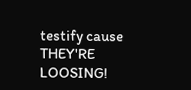testify cause THEY'RE LOOSING!